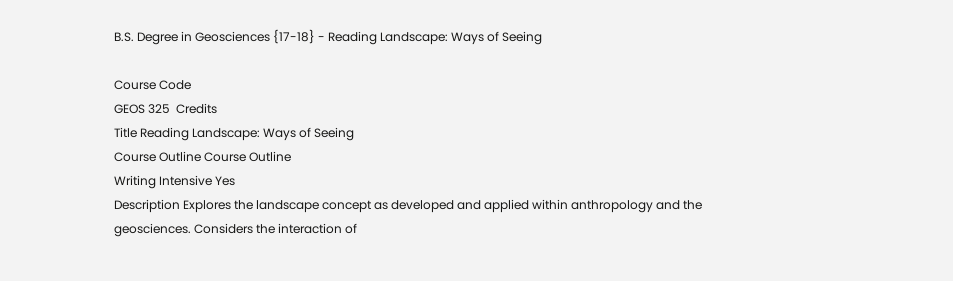B.S. Degree in Geosciences {17-18} - Reading Landscape: Ways of Seeing

Course Code
GEOS 325  Credits
Title Reading Landscape: Ways of Seeing
Course Outline Course Outline
Writing Intensive Yes
Description Explores the landscape concept as developed and applied within anthropology and the geosciences. Considers the interaction of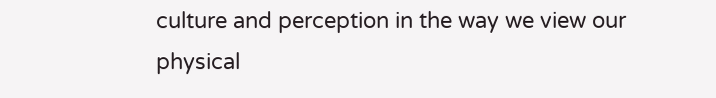culture and perception in the way we view our physical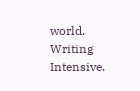world. Writing Intensive.